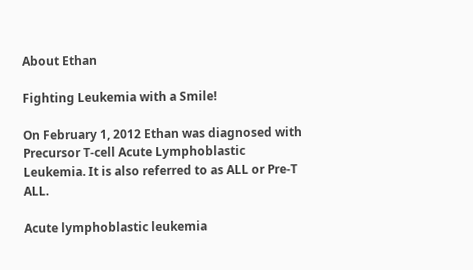About Ethan

Fighting Leukemia with a Smile!

On February 1, 2012 Ethan was diagnosed with Precursor T-cell Acute Lymphoblastic Leukemia. It is also referred to as ALL or Pre-T ALL.

Acute lymphoblastic leukemia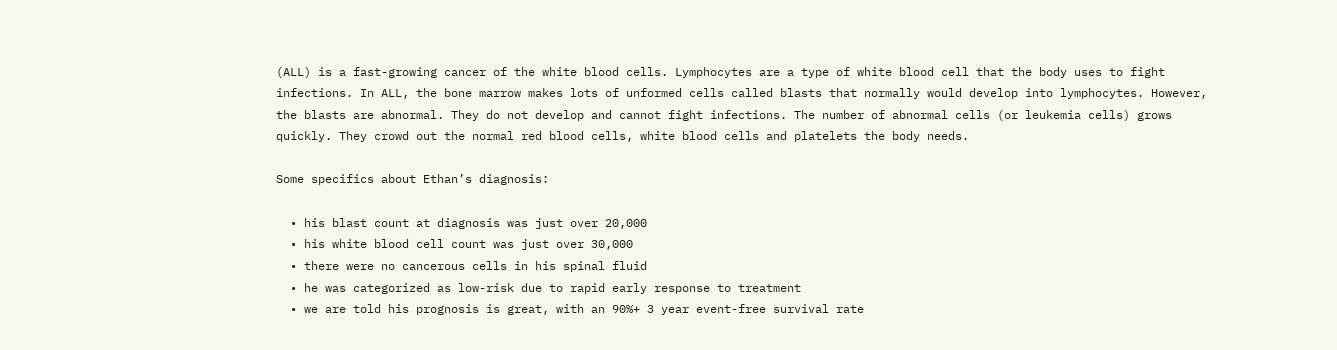(ALL) is a fast-growing cancer of the white blood cells. Lymphocytes are a type of white blood cell that the body uses to fight infections. In ALL, the bone marrow makes lots of unformed cells called blasts that normally would develop into lymphocytes. However, the blasts are abnormal. They do not develop and cannot fight infections. The number of abnormal cells (or leukemia cells) grows quickly. They crowd out the normal red blood cells, white blood cells and platelets the body needs.

Some specifics about Ethan’s diagnosis:

  • his blast count at diagnosis was just over 20,000
  • his white blood cell count was just over 30,000
  • there were no cancerous cells in his spinal fluid
  • he was categorized as low-risk due to rapid early response to treatment
  • we are told his prognosis is great, with an 90%+ 3 year event-free survival rate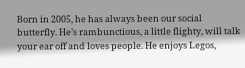Born in 2005, he has always been our social butterfly. He’s rambunctious, a little flighty, will talk your ear off and loves people. He enjoys Legos,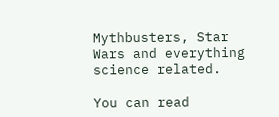Mythbusters, Star Wars and everything science related.

You can read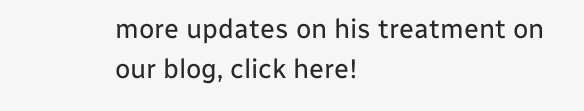more updates on his treatment on our blog, click here!